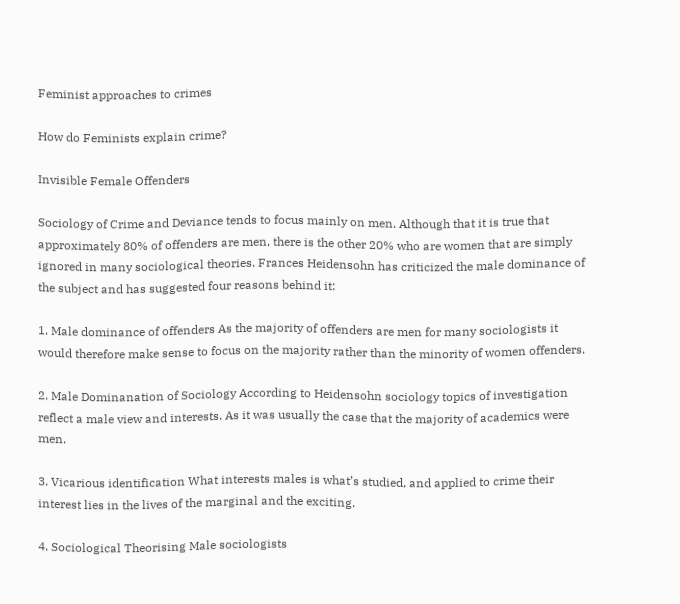Feminist approaches to crimes

How do Feminists explain crime?

Invisible Female Offenders

Sociology of Crime and Deviance tends to focus mainly on men. Although that it is true that approximately 80% of offenders are men, there is the other 20% who are women that are simply ignored in many sociological theories. Frances Heidensohn has criticized the male dominance of the subject and has suggested four reasons behind it:

1. Male dominance of offenders As the majority of offenders are men for many sociologists it would therefore make sense to focus on the majority rather than the minority of women offenders.

2. Male Dominanation of Sociology According to Heidensohn sociology topics of investigation reflect a male view and interests. As it was usually the case that the majority of academics were men.

3. Vicarious identification What interests males is what’s studied, and applied to crime their interest lies in the lives of the marginal and the exciting.

4. Sociological Theorising Male sociologists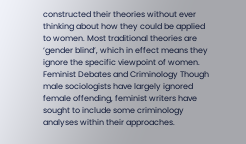constructed their theories without ever thinking about how they could be applied to women. Most traditional theories are ‘gender blind’, which in effect means they ignore the specific viewpoint of women. Feminist Debates and Criminology Though male sociologists have largely ignored female offending, feminist writers have sought to include some criminology analyses within their approaches.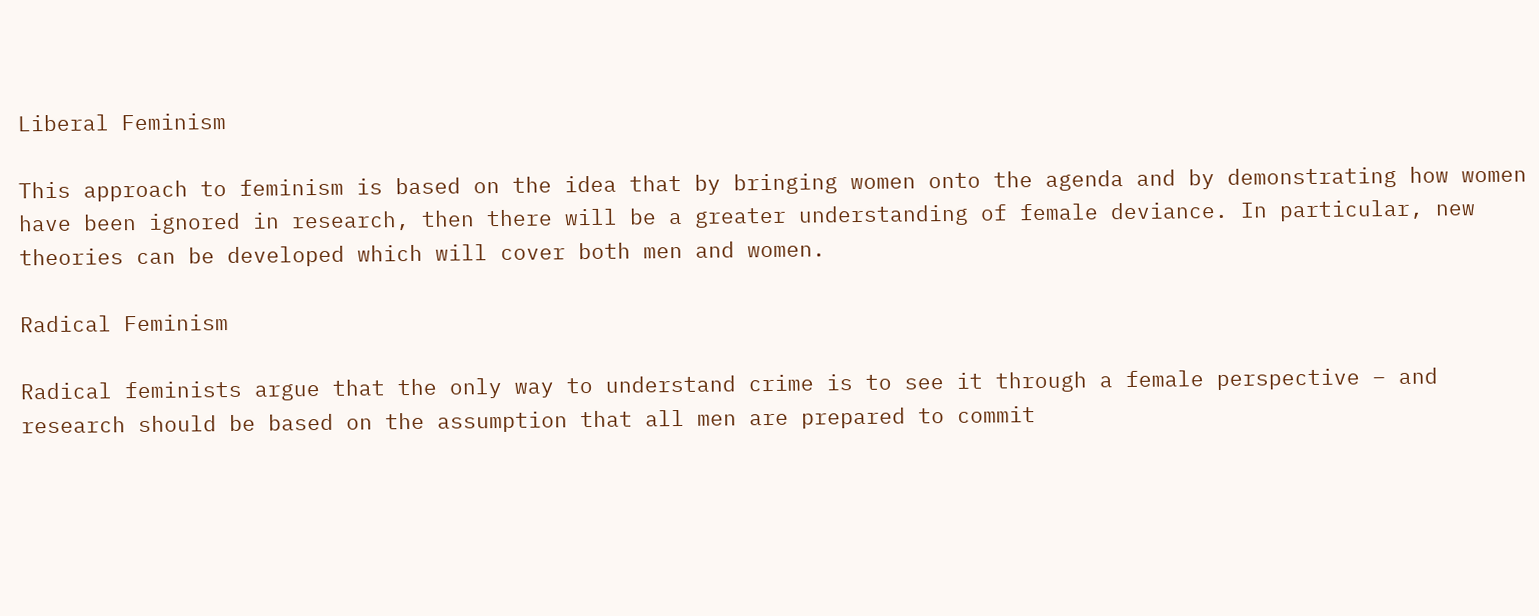Liberal Feminism

This approach to feminism is based on the idea that by bringing women onto the agenda and by demonstrating how women have been ignored in research, then there will be a greater understanding of female deviance. In particular, new theories can be developed which will cover both men and women.

Radical Feminism

Radical feminists argue that the only way to understand crime is to see it through a female perspective – and research should be based on the assumption that all men are prepared to commit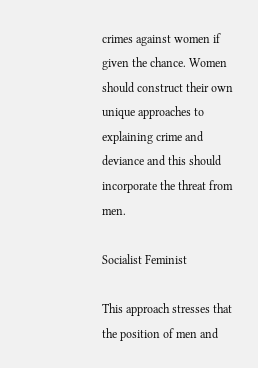crimes against women if given the chance. Women should construct their own unique approaches to explaining crime and deviance and this should incorporate the threat from men.

Socialist Feminist

This approach stresses that the position of men and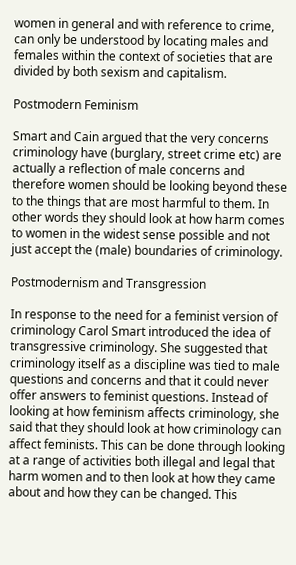women in general and with reference to crime, can only be understood by locating males and females within the context of societies that are divided by both sexism and capitalism.

Postmodern Feminism

Smart and Cain argued that the very concerns criminology have (burglary, street crime etc) are actually a reflection of male concerns and therefore women should be looking beyond these to the things that are most harmful to them. In other words they should look at how harm comes to women in the widest sense possible and not just accept the (male) boundaries of criminology.

Postmodernism and Transgression

In response to the need for a feminist version of criminology Carol Smart introduced the idea of transgressive criminology. She suggested that criminology itself as a discipline was tied to male questions and concerns and that it could never offer answers to feminist questions. Instead of looking at how feminism affects criminology, she said that they should look at how criminology can affect feminists. This can be done through looking at a range of activities both illegal and legal that harm women and to then look at how they came about and how they can be changed. This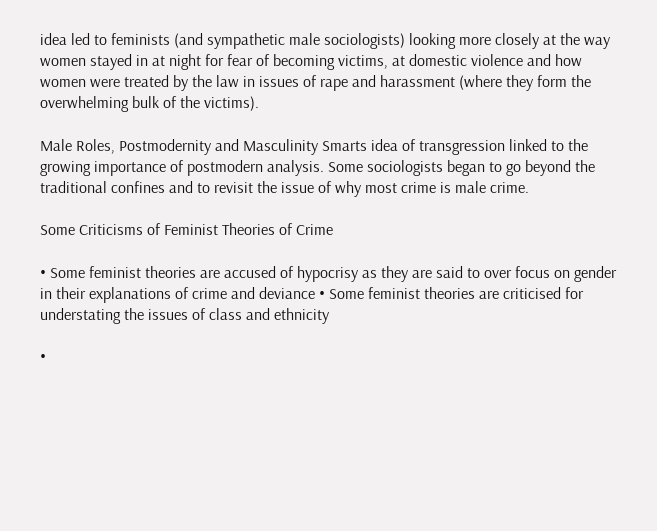idea led to feminists (and sympathetic male sociologists) looking more closely at the way women stayed in at night for fear of becoming victims, at domestic violence and how women were treated by the law in issues of rape and harassment (where they form the overwhelming bulk of the victims).

Male Roles, Postmodernity and Masculinity Smarts idea of transgression linked to the growing importance of postmodern analysis. Some sociologists began to go beyond the traditional confines and to revisit the issue of why most crime is male crime.

Some Criticisms of Feminist Theories of Crime

• Some feminist theories are accused of hypocrisy as they are said to over focus on gender in their explanations of crime and deviance • Some feminist theories are criticised for understating the issues of class and ethnicity

•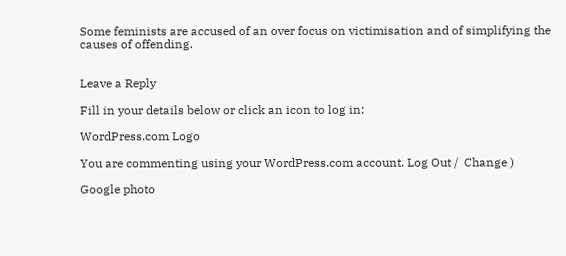Some feminists are accused of an over focus on victimisation and of simplifying the causes of offending.


Leave a Reply

Fill in your details below or click an icon to log in:

WordPress.com Logo

You are commenting using your WordPress.com account. Log Out /  Change )

Google photo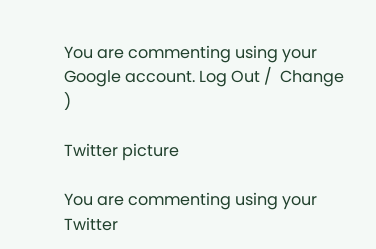You are commenting using your Google account. Log Out /  Change )

Twitter picture

You are commenting using your Twitter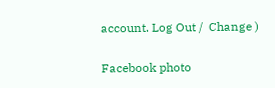account. Log Out /  Change )

Facebook photo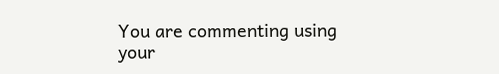You are commenting using your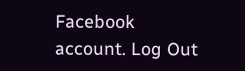Facebook account. Log Out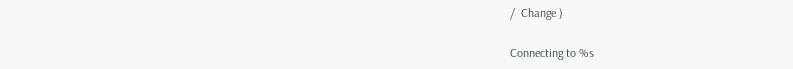/  Change )

Connecting to %s